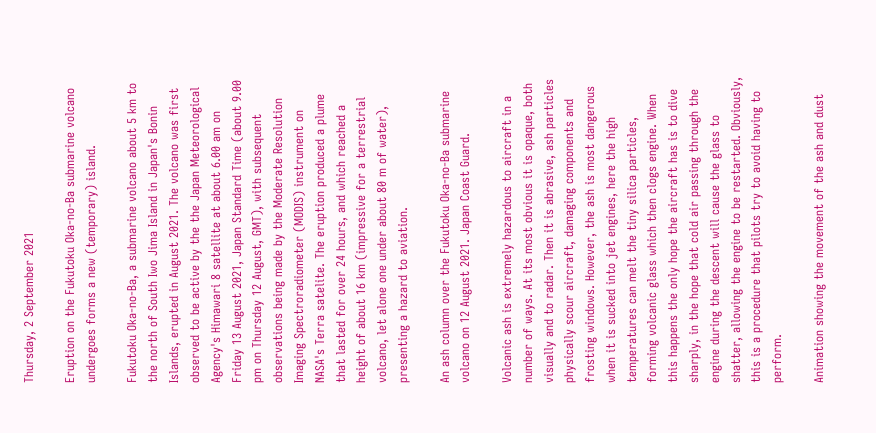Thursday, 2 September 2021

Eruption on the Fukutoku Oka-no-Ba submarine volcano undergoes forms a new (temporary) island.

Fukutoku Oka-no-Ba, a submarine volcano about 5 km to the north of South Iwo Jima Island in Japan's Bonin Islands, erupted in August 2021. The volcano was first observed to be active by the the Japan Meteorological Agency's Himawari 8 satellite at about 6.00 am on Friday 13 August 2021, Japan Standard Time (about 9.00 pm on Thursday 12 August, GMT), with subsequent observations being made by the Moderate Resolution Imaging Spectroradiometer (MODIS) instrument on NASA's Terra satelite. The eruption produced a plume that lasted for over 24 hours, and which reached a height of about 16 km (impressive for a terrestrial volcano, let alone one under about 80 m of water), presenting a hazard to aviation.

An ash column over the Fukutoku Oka-no-Ba submarine volcano on 12 August 2021. Japan Coast Guard.

Volcanic ash is extremely hazardous to aircraft in a number of ways. At its most obvious it is opaque, both visually and to radar. Then it is abrasive, ash particles physically scour aircraft, damaging components and frosting windows. However, the ash is most dangerous when it is sucked into jet engines, here the high temperatures can melt the tiny silica particles, forming volcanic glass which then clogs engine. When this happens the only hope the aircraft has is to dive sharply, in the hope that cold air passing through the engine during the descent will cause the glass to shatter, allowing the engine to be restarted. Obviously, this is a procedure that pilots try to avoid having to perform.

Animation showing the movement of the ash and dust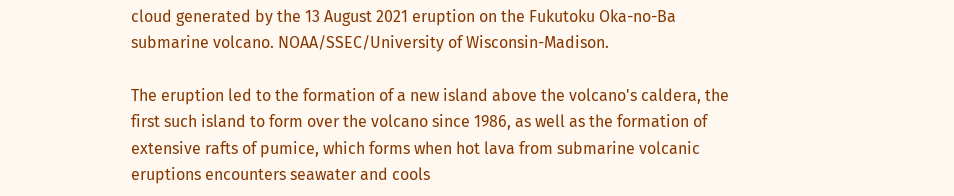cloud generated by the 13 August 2021 eruption on the Fukutoku Oka-no-Ba submarine volcano. NOAA/SSEC/University of Wisconsin-Madison.

The eruption led to the formation of a new island above the volcano's caldera, the first such island to form over the volcano since 1986, as well as the formation of extensive rafts of pumice, which forms when hot lava from submarine volcanic eruptions encounters seawater and cools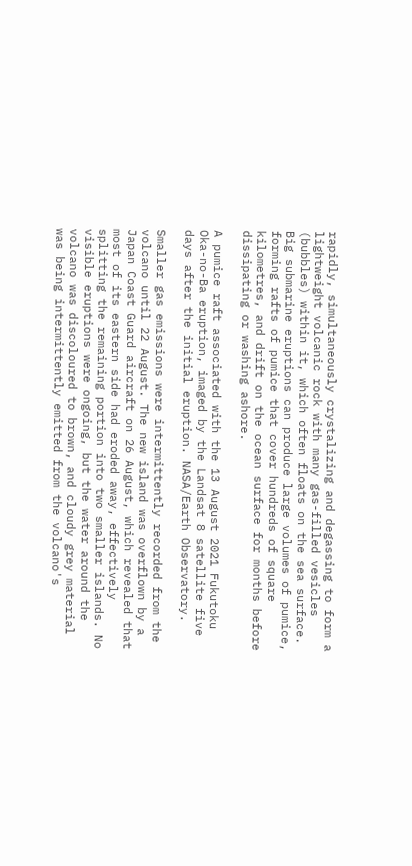rapidly, simultaneously crystalizing and degassing to form a lightweight volcanic rock with many gas-filled vesicles (bubbles) within it, which often floats on the sea surface. Big submarine eruptions can produce large volumes of pumice, forming rafts of pumice that cover hundreds of square kilometres, and drift on the ocean surface for months before dissipating or washing ashore.

A pumice raft associated with the 13 August 2021 Fukutoku Oka-no-Ba eruption, imaged by the Landsat 8 satellite five days after the initial eruption. NASA/Earth Observatory.

Smaller gas emissions were intermittently recorded from the volcano until 22 August. The new island was overflown by a Japan Coast Guard aircraft on 26 August, which revealed that most of its eastern side had eroded away, effectively splitting the remaining portion into two smaller islands. No visible eruptions were ongoing, but the water around the volcano was discoloured to brown, and cloudy grey material was being intermittently emitted from the volcano's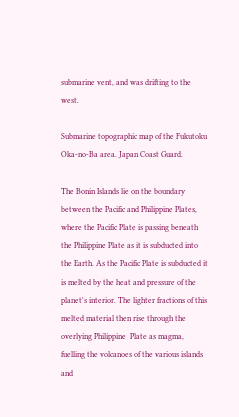submarine vent, and was drifting to the west.

Submarine topographic map of the Fukutoku Oka-no-Ba area. Japan Coast Guard.

The Bonin Islands lie on the boundary between the Pacific and Philippine Plates, where the Pacific Plate is passing beneath the Philippine Plate as it is subducted into the Earth. As the Pacific Plate is subducted it is melted by the heat and pressure of the planet's interior. The lighter fractions of this melted material then rise through the overlying Philippine  Plate as magma, fuelling the volcanoes of the various islands and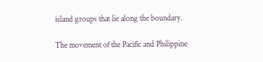island groups that lie along the boundary.

The movement of the Pacific and Philippine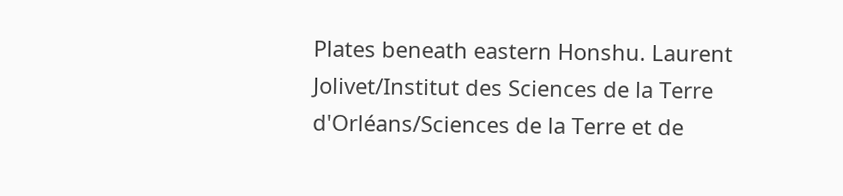Plates beneath eastern Honshu. Laurent Jolivet/Institut des Sciences de la Terre d'Orléans/Sciences de la Terre et de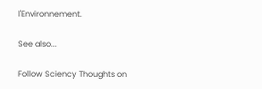l'Environnement.

See also...

Follow Sciency Thoughts on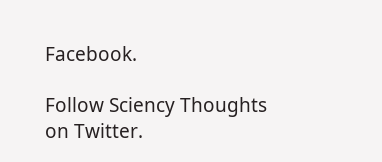Facebook.

Follow Sciency Thoughts on Twitter.